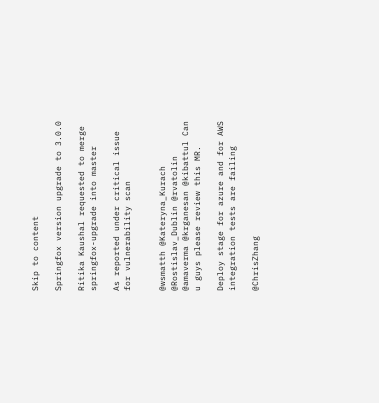Skip to content

Springfox version upgrade to 3.0.0

Ritika Kaushal requested to merge springfox-upgrade into master

As reported under critical issue for vulnerability scan


@wsmatth @Kateryna_Kurach @Rostislav_Dublin @rvatolin @amaverma @krganesan @kibattul Can u guys please review this MR.

Deploy stage for azure and for AWS integration tests are failing

@ChrisZhang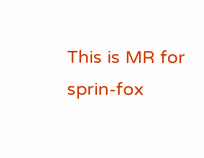This is MR for sprin-fox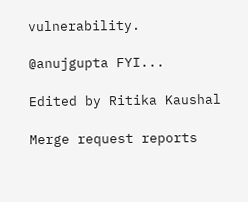vulnerability.

@anujgupta FYI...

Edited by Ritika Kaushal

Merge request reports